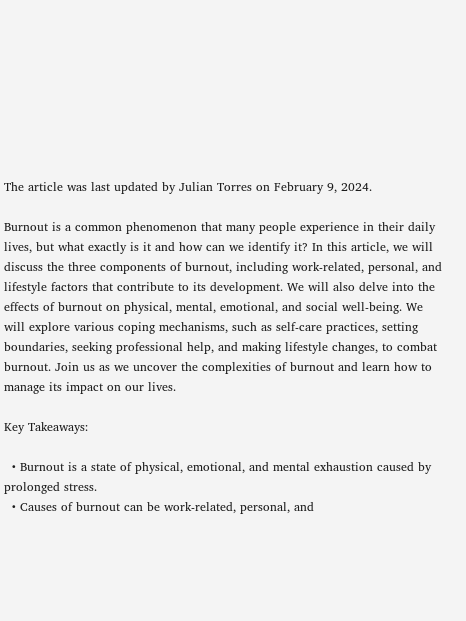The article was last updated by Julian Torres on February 9, 2024.

Burnout is a common phenomenon that many people experience in their daily lives, but what exactly is it and how can we identify it? In this article, we will discuss the three components of burnout, including work-related, personal, and lifestyle factors that contribute to its development. We will also delve into the effects of burnout on physical, mental, emotional, and social well-being. We will explore various coping mechanisms, such as self-care practices, setting boundaries, seeking professional help, and making lifestyle changes, to combat burnout. Join us as we uncover the complexities of burnout and learn how to manage its impact on our lives.

Key Takeaways:

  • Burnout is a state of physical, emotional, and mental exhaustion caused by prolonged stress.
  • Causes of burnout can be work-related, personal, and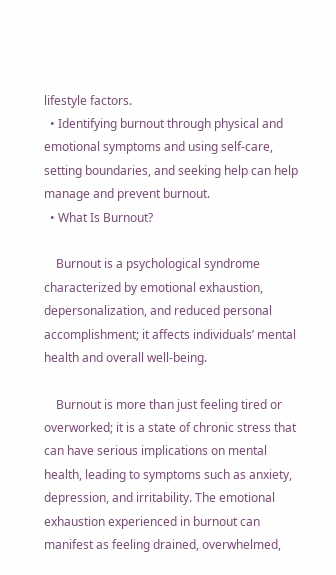lifestyle factors.
  • Identifying burnout through physical and emotional symptoms and using self-care, setting boundaries, and seeking help can help manage and prevent burnout.
  • What Is Burnout?

    Burnout is a psychological syndrome characterized by emotional exhaustion, depersonalization, and reduced personal accomplishment; it affects individuals’ mental health and overall well-being.

    Burnout is more than just feeling tired or overworked; it is a state of chronic stress that can have serious implications on mental health, leading to symptoms such as anxiety, depression, and irritability. The emotional exhaustion experienced in burnout can manifest as feeling drained, overwhelmed,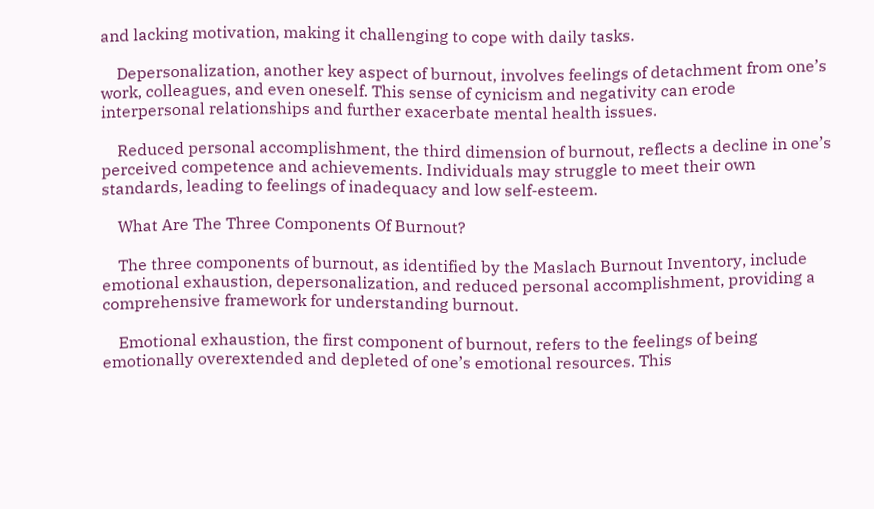and lacking motivation, making it challenging to cope with daily tasks.

    Depersonalization, another key aspect of burnout, involves feelings of detachment from one’s work, colleagues, and even oneself. This sense of cynicism and negativity can erode interpersonal relationships and further exacerbate mental health issues.

    Reduced personal accomplishment, the third dimension of burnout, reflects a decline in one’s perceived competence and achievements. Individuals may struggle to meet their own standards, leading to feelings of inadequacy and low self-esteem.

    What Are The Three Components Of Burnout?

    The three components of burnout, as identified by the Maslach Burnout Inventory, include emotional exhaustion, depersonalization, and reduced personal accomplishment, providing a comprehensive framework for understanding burnout.

    Emotional exhaustion, the first component of burnout, refers to the feelings of being emotionally overextended and depleted of one’s emotional resources. This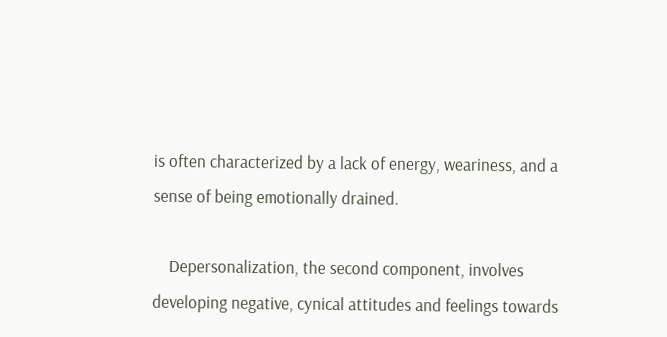is often characterized by a lack of energy, weariness, and a sense of being emotionally drained.

    Depersonalization, the second component, involves developing negative, cynical attitudes and feelings towards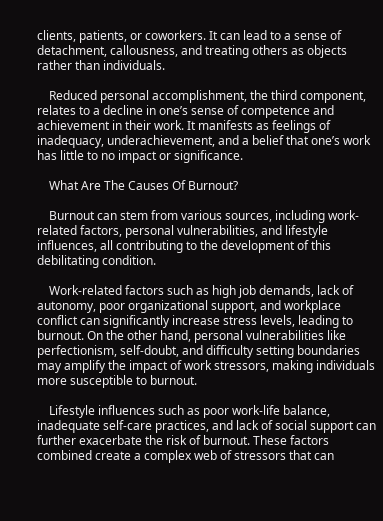clients, patients, or coworkers. It can lead to a sense of detachment, callousness, and treating others as objects rather than individuals.

    Reduced personal accomplishment, the third component, relates to a decline in one’s sense of competence and achievement in their work. It manifests as feelings of inadequacy, underachievement, and a belief that one’s work has little to no impact or significance.

    What Are The Causes Of Burnout?

    Burnout can stem from various sources, including work-related factors, personal vulnerabilities, and lifestyle influences, all contributing to the development of this debilitating condition.

    Work-related factors such as high job demands, lack of autonomy, poor organizational support, and workplace conflict can significantly increase stress levels, leading to burnout. On the other hand, personal vulnerabilities like perfectionism, self-doubt, and difficulty setting boundaries may amplify the impact of work stressors, making individuals more susceptible to burnout.

    Lifestyle influences such as poor work-life balance, inadequate self-care practices, and lack of social support can further exacerbate the risk of burnout. These factors combined create a complex web of stressors that can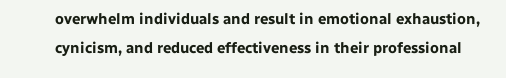overwhelm individuals and result in emotional exhaustion, cynicism, and reduced effectiveness in their professional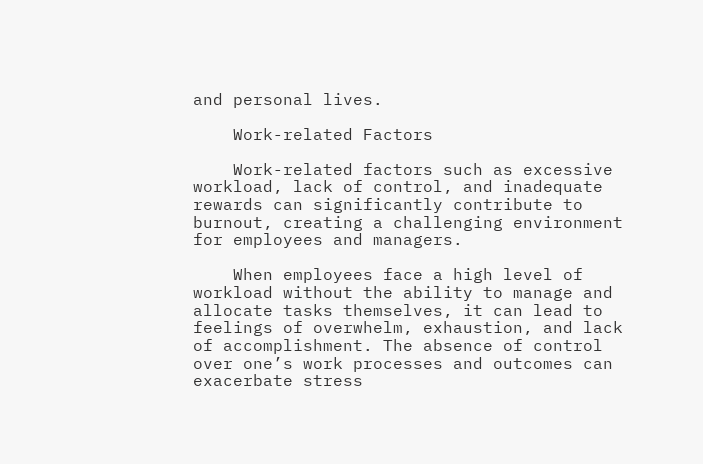and personal lives.

    Work-related Factors

    Work-related factors such as excessive workload, lack of control, and inadequate rewards can significantly contribute to burnout, creating a challenging environment for employees and managers.

    When employees face a high level of workload without the ability to manage and allocate tasks themselves, it can lead to feelings of overwhelm, exhaustion, and lack of accomplishment. The absence of control over one’s work processes and outcomes can exacerbate stress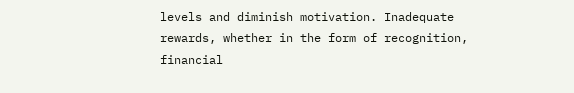levels and diminish motivation. Inadequate rewards, whether in the form of recognition, financial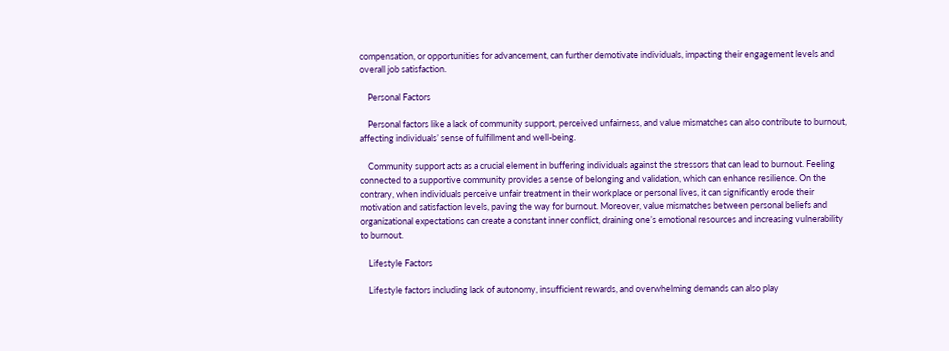compensation, or opportunities for advancement, can further demotivate individuals, impacting their engagement levels and overall job satisfaction.

    Personal Factors

    Personal factors like a lack of community support, perceived unfairness, and value mismatches can also contribute to burnout, affecting individuals’ sense of fulfillment and well-being.

    Community support acts as a crucial element in buffering individuals against the stressors that can lead to burnout. Feeling connected to a supportive community provides a sense of belonging and validation, which can enhance resilience. On the contrary, when individuals perceive unfair treatment in their workplace or personal lives, it can significantly erode their motivation and satisfaction levels, paving the way for burnout. Moreover, value mismatches between personal beliefs and organizational expectations can create a constant inner conflict, draining one’s emotional resources and increasing vulnerability to burnout.

    Lifestyle Factors

    Lifestyle factors including lack of autonomy, insufficient rewards, and overwhelming demands can also play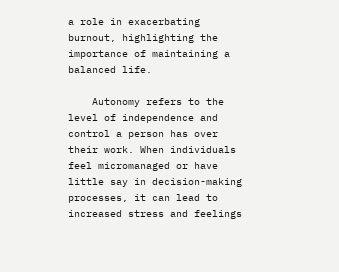a role in exacerbating burnout, highlighting the importance of maintaining a balanced life.

    Autonomy refers to the level of independence and control a person has over their work. When individuals feel micromanaged or have little say in decision-making processes, it can lead to increased stress and feelings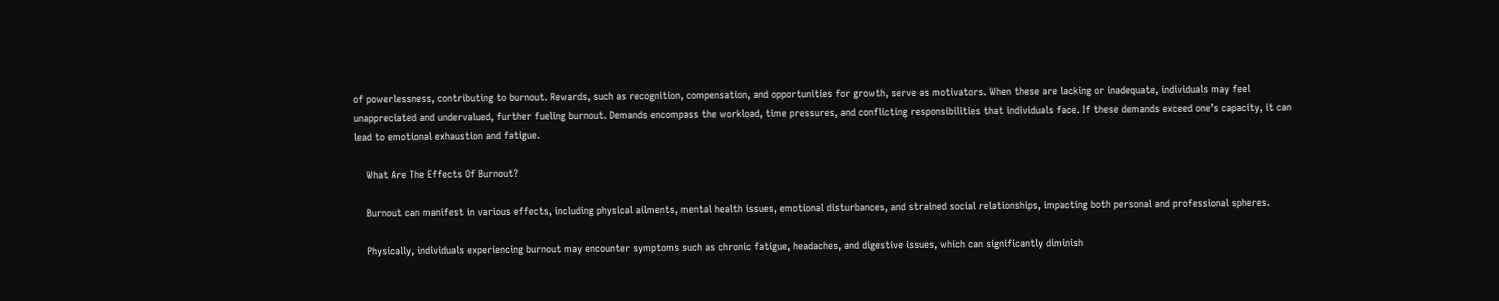of powerlessness, contributing to burnout. Rewards, such as recognition, compensation, and opportunities for growth, serve as motivators. When these are lacking or inadequate, individuals may feel unappreciated and undervalued, further fueling burnout. Demands encompass the workload, time pressures, and conflicting responsibilities that individuals face. If these demands exceed one’s capacity, it can lead to emotional exhaustion and fatigue.

    What Are The Effects Of Burnout?

    Burnout can manifest in various effects, including physical ailments, mental health issues, emotional disturbances, and strained social relationships, impacting both personal and professional spheres.

    Physically, individuals experiencing burnout may encounter symptoms such as chronic fatigue, headaches, and digestive issues, which can significantly diminish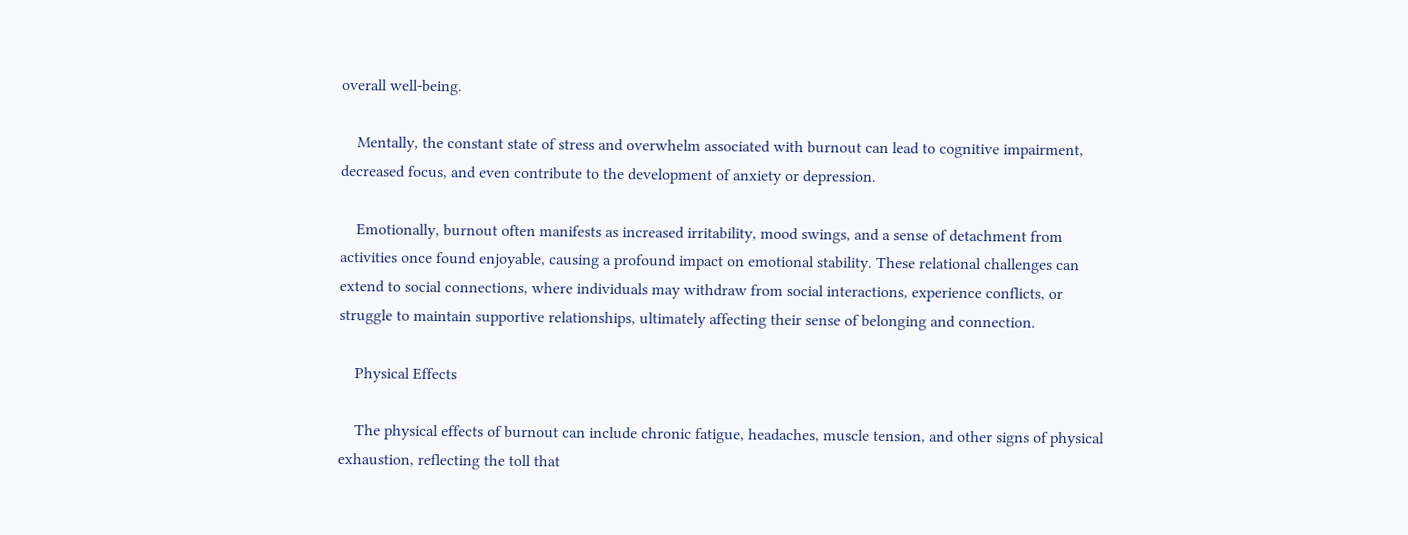overall well-being.

    Mentally, the constant state of stress and overwhelm associated with burnout can lead to cognitive impairment, decreased focus, and even contribute to the development of anxiety or depression.

    Emotionally, burnout often manifests as increased irritability, mood swings, and a sense of detachment from activities once found enjoyable, causing a profound impact on emotional stability. These relational challenges can extend to social connections, where individuals may withdraw from social interactions, experience conflicts, or struggle to maintain supportive relationships, ultimately affecting their sense of belonging and connection.

    Physical Effects

    The physical effects of burnout can include chronic fatigue, headaches, muscle tension, and other signs of physical exhaustion, reflecting the toll that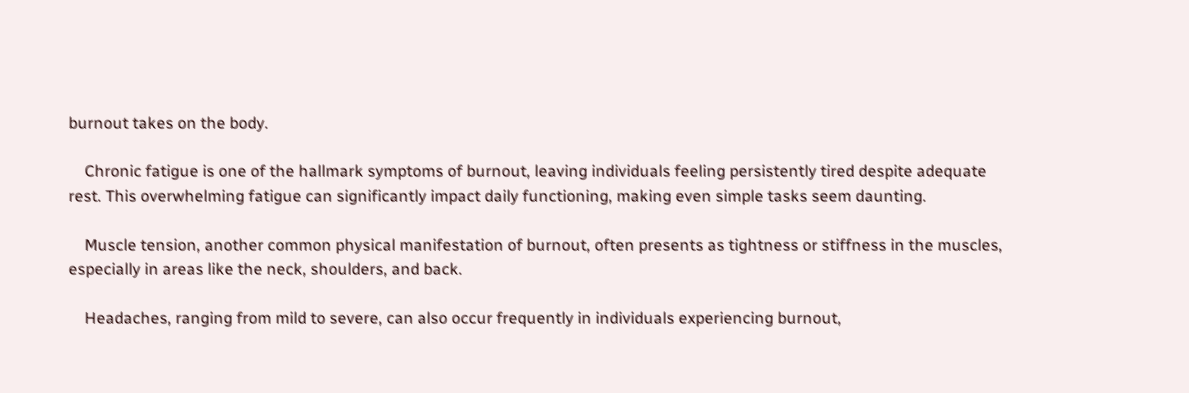burnout takes on the body.

    Chronic fatigue is one of the hallmark symptoms of burnout, leaving individuals feeling persistently tired despite adequate rest. This overwhelming fatigue can significantly impact daily functioning, making even simple tasks seem daunting.

    Muscle tension, another common physical manifestation of burnout, often presents as tightness or stiffness in the muscles, especially in areas like the neck, shoulders, and back.

    Headaches, ranging from mild to severe, can also occur frequently in individuals experiencing burnout,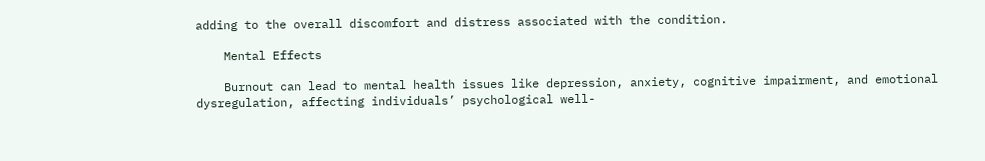adding to the overall discomfort and distress associated with the condition.

    Mental Effects

    Burnout can lead to mental health issues like depression, anxiety, cognitive impairment, and emotional dysregulation, affecting individuals’ psychological well-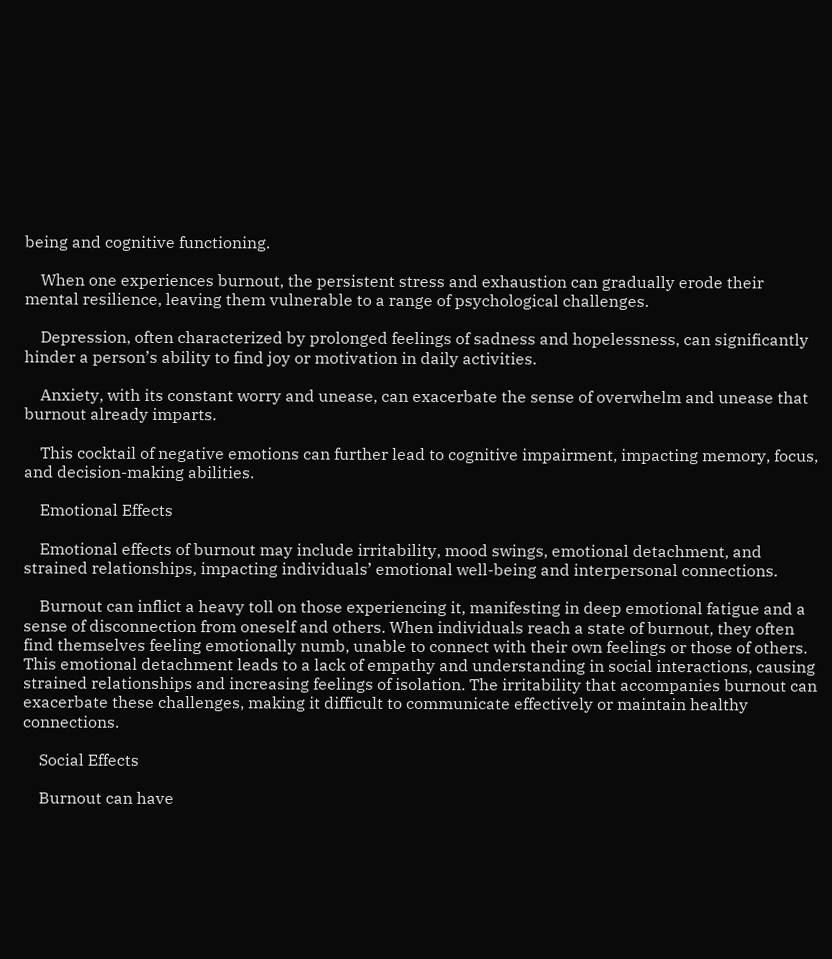being and cognitive functioning.

    When one experiences burnout, the persistent stress and exhaustion can gradually erode their mental resilience, leaving them vulnerable to a range of psychological challenges.

    Depression, often characterized by prolonged feelings of sadness and hopelessness, can significantly hinder a person’s ability to find joy or motivation in daily activities.

    Anxiety, with its constant worry and unease, can exacerbate the sense of overwhelm and unease that burnout already imparts.

    This cocktail of negative emotions can further lead to cognitive impairment, impacting memory, focus, and decision-making abilities.

    Emotional Effects

    Emotional effects of burnout may include irritability, mood swings, emotional detachment, and strained relationships, impacting individuals’ emotional well-being and interpersonal connections.

    Burnout can inflict a heavy toll on those experiencing it, manifesting in deep emotional fatigue and a sense of disconnection from oneself and others. When individuals reach a state of burnout, they often find themselves feeling emotionally numb, unable to connect with their own feelings or those of others. This emotional detachment leads to a lack of empathy and understanding in social interactions, causing strained relationships and increasing feelings of isolation. The irritability that accompanies burnout can exacerbate these challenges, making it difficult to communicate effectively or maintain healthy connections.

    Social Effects

    Burnout can have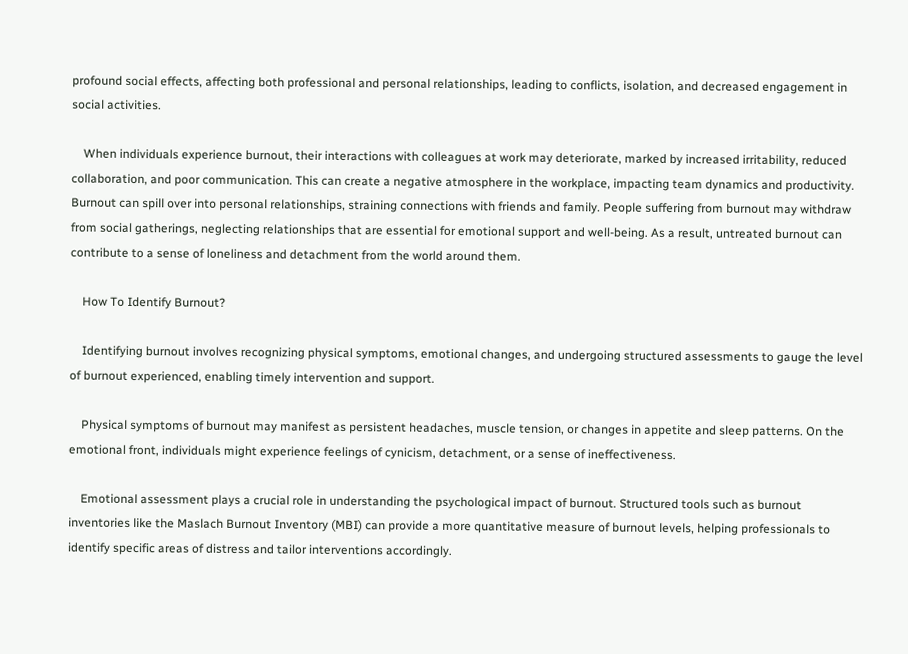profound social effects, affecting both professional and personal relationships, leading to conflicts, isolation, and decreased engagement in social activities.

    When individuals experience burnout, their interactions with colleagues at work may deteriorate, marked by increased irritability, reduced collaboration, and poor communication. This can create a negative atmosphere in the workplace, impacting team dynamics and productivity. Burnout can spill over into personal relationships, straining connections with friends and family. People suffering from burnout may withdraw from social gatherings, neglecting relationships that are essential for emotional support and well-being. As a result, untreated burnout can contribute to a sense of loneliness and detachment from the world around them.

    How To Identify Burnout?

    Identifying burnout involves recognizing physical symptoms, emotional changes, and undergoing structured assessments to gauge the level of burnout experienced, enabling timely intervention and support.

    Physical symptoms of burnout may manifest as persistent headaches, muscle tension, or changes in appetite and sleep patterns. On the emotional front, individuals might experience feelings of cynicism, detachment, or a sense of ineffectiveness.

    Emotional assessment plays a crucial role in understanding the psychological impact of burnout. Structured tools such as burnout inventories like the Maslach Burnout Inventory (MBI) can provide a more quantitative measure of burnout levels, helping professionals to identify specific areas of distress and tailor interventions accordingly.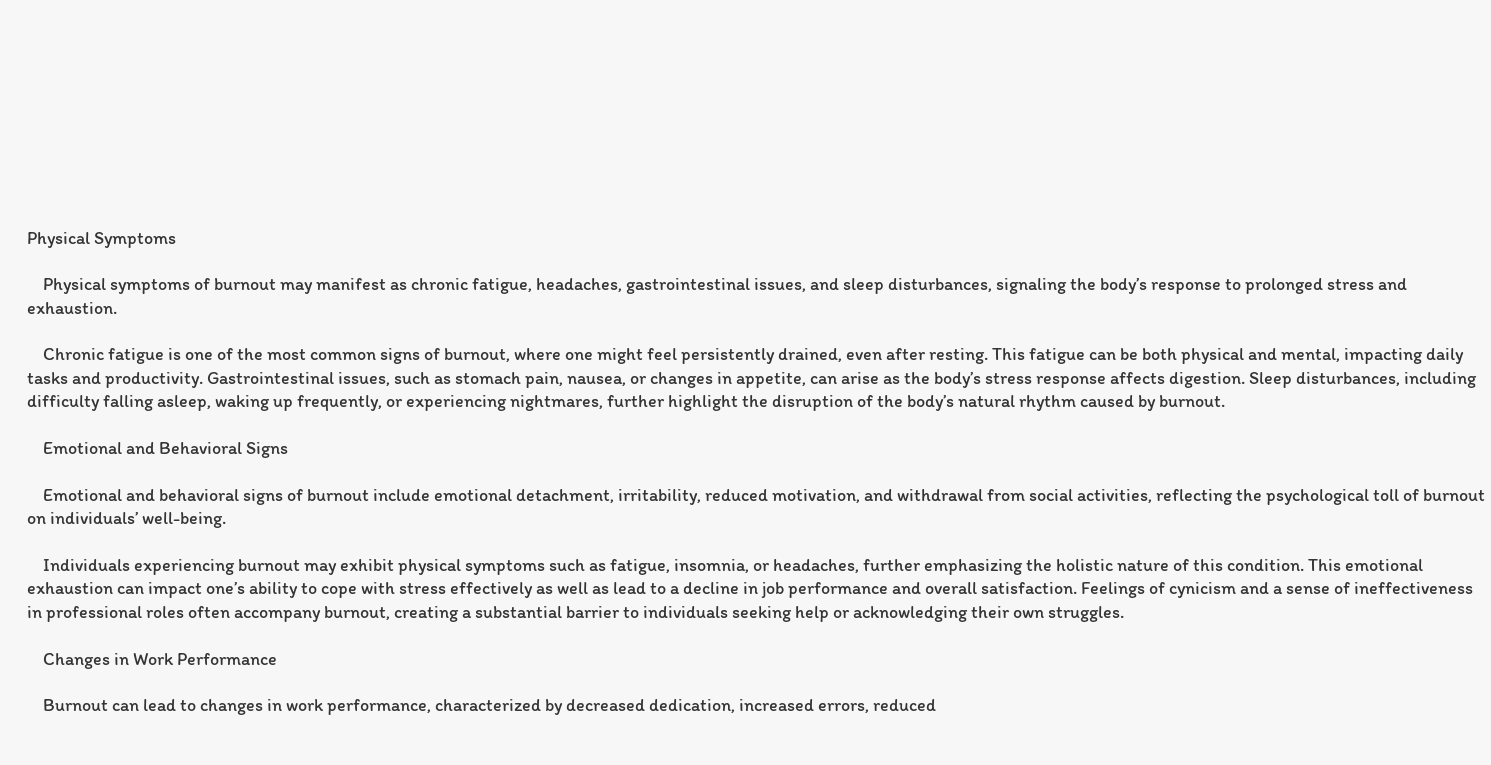Physical Symptoms

    Physical symptoms of burnout may manifest as chronic fatigue, headaches, gastrointestinal issues, and sleep disturbances, signaling the body’s response to prolonged stress and exhaustion.

    Chronic fatigue is one of the most common signs of burnout, where one might feel persistently drained, even after resting. This fatigue can be both physical and mental, impacting daily tasks and productivity. Gastrointestinal issues, such as stomach pain, nausea, or changes in appetite, can arise as the body’s stress response affects digestion. Sleep disturbances, including difficulty falling asleep, waking up frequently, or experiencing nightmares, further highlight the disruption of the body’s natural rhythm caused by burnout.

    Emotional and Behavioral Signs

    Emotional and behavioral signs of burnout include emotional detachment, irritability, reduced motivation, and withdrawal from social activities, reflecting the psychological toll of burnout on individuals’ well-being.

    Individuals experiencing burnout may exhibit physical symptoms such as fatigue, insomnia, or headaches, further emphasizing the holistic nature of this condition. This emotional exhaustion can impact one’s ability to cope with stress effectively as well as lead to a decline in job performance and overall satisfaction. Feelings of cynicism and a sense of ineffectiveness in professional roles often accompany burnout, creating a substantial barrier to individuals seeking help or acknowledging their own struggles.

    Changes in Work Performance

    Burnout can lead to changes in work performance, characterized by decreased dedication, increased errors, reduced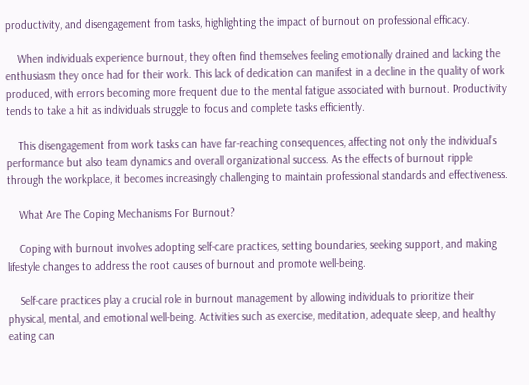productivity, and disengagement from tasks, highlighting the impact of burnout on professional efficacy.

    When individuals experience burnout, they often find themselves feeling emotionally drained and lacking the enthusiasm they once had for their work. This lack of dedication can manifest in a decline in the quality of work produced, with errors becoming more frequent due to the mental fatigue associated with burnout. Productivity tends to take a hit as individuals struggle to focus and complete tasks efficiently.

    This disengagement from work tasks can have far-reaching consequences, affecting not only the individual’s performance but also team dynamics and overall organizational success. As the effects of burnout ripple through the workplace, it becomes increasingly challenging to maintain professional standards and effectiveness.

    What Are The Coping Mechanisms For Burnout?

    Coping with burnout involves adopting self-care practices, setting boundaries, seeking support, and making lifestyle changes to address the root causes of burnout and promote well-being.

    Self-care practices play a crucial role in burnout management by allowing individuals to prioritize their physical, mental, and emotional well-being. Activities such as exercise, meditation, adequate sleep, and healthy eating can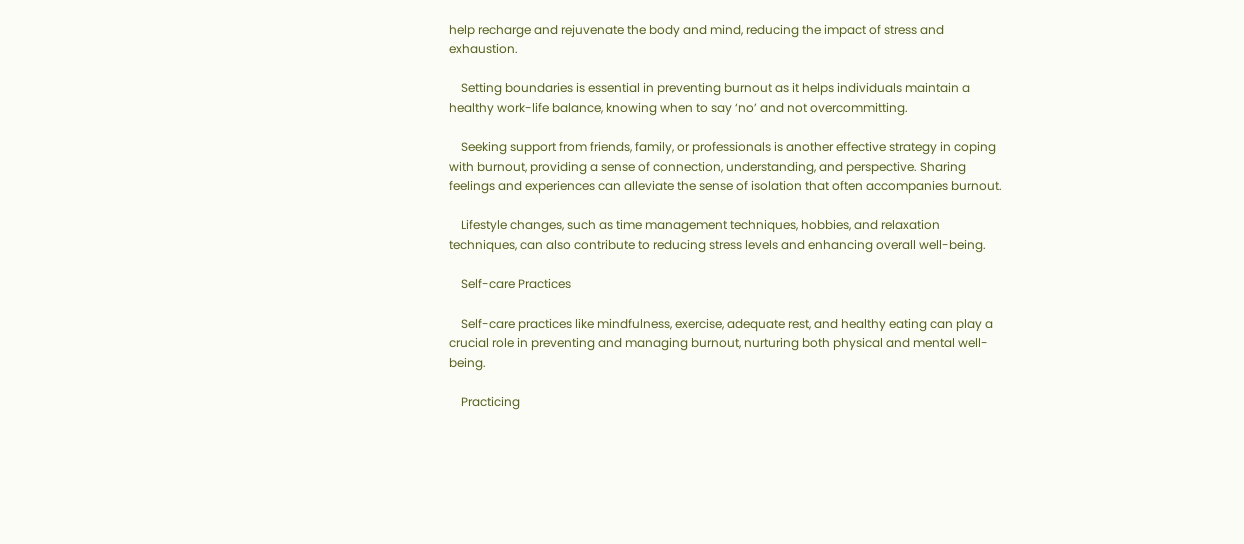help recharge and rejuvenate the body and mind, reducing the impact of stress and exhaustion.

    Setting boundaries is essential in preventing burnout as it helps individuals maintain a healthy work-life balance, knowing when to say ‘no’ and not overcommitting.

    Seeking support from friends, family, or professionals is another effective strategy in coping with burnout, providing a sense of connection, understanding, and perspective. Sharing feelings and experiences can alleviate the sense of isolation that often accompanies burnout.

    Lifestyle changes, such as time management techniques, hobbies, and relaxation techniques, can also contribute to reducing stress levels and enhancing overall well-being.

    Self-care Practices

    Self-care practices like mindfulness, exercise, adequate rest, and healthy eating can play a crucial role in preventing and managing burnout, nurturing both physical and mental well-being.

    Practicing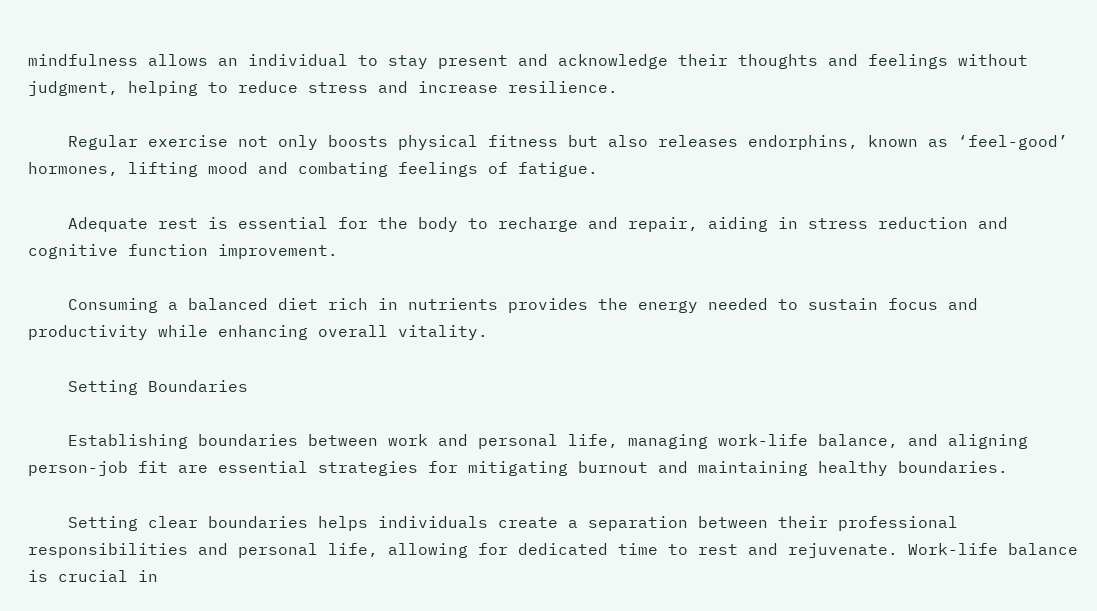mindfulness allows an individual to stay present and acknowledge their thoughts and feelings without judgment, helping to reduce stress and increase resilience.

    Regular exercise not only boosts physical fitness but also releases endorphins, known as ‘feel-good’ hormones, lifting mood and combating feelings of fatigue.

    Adequate rest is essential for the body to recharge and repair, aiding in stress reduction and cognitive function improvement.

    Consuming a balanced diet rich in nutrients provides the energy needed to sustain focus and productivity while enhancing overall vitality.

    Setting Boundaries

    Establishing boundaries between work and personal life, managing work-life balance, and aligning person-job fit are essential strategies for mitigating burnout and maintaining healthy boundaries.

    Setting clear boundaries helps individuals create a separation between their professional responsibilities and personal life, allowing for dedicated time to rest and rejuvenate. Work-life balance is crucial in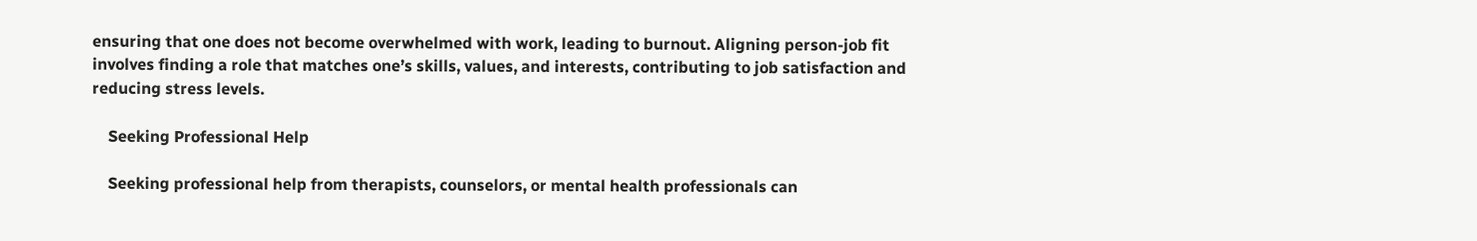ensuring that one does not become overwhelmed with work, leading to burnout. Aligning person-job fit involves finding a role that matches one’s skills, values, and interests, contributing to job satisfaction and reducing stress levels.

    Seeking Professional Help

    Seeking professional help from therapists, counselors, or mental health professionals can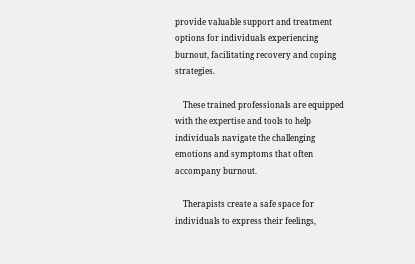provide valuable support and treatment options for individuals experiencing burnout, facilitating recovery and coping strategies.

    These trained professionals are equipped with the expertise and tools to help individuals navigate the challenging emotions and symptoms that often accompany burnout.

    Therapists create a safe space for individuals to express their feelings,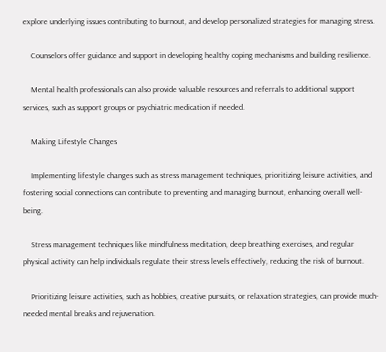explore underlying issues contributing to burnout, and develop personalized strategies for managing stress.

    Counselors offer guidance and support in developing healthy coping mechanisms and building resilience.

    Mental health professionals can also provide valuable resources and referrals to additional support services, such as support groups or psychiatric medication if needed.

    Making Lifestyle Changes

    Implementing lifestyle changes such as stress management techniques, prioritizing leisure activities, and fostering social connections can contribute to preventing and managing burnout, enhancing overall well-being.

    Stress management techniques like mindfulness meditation, deep breathing exercises, and regular physical activity can help individuals regulate their stress levels effectively, reducing the risk of burnout.

    Prioritizing leisure activities, such as hobbies, creative pursuits, or relaxation strategies, can provide much-needed mental breaks and rejuvenation.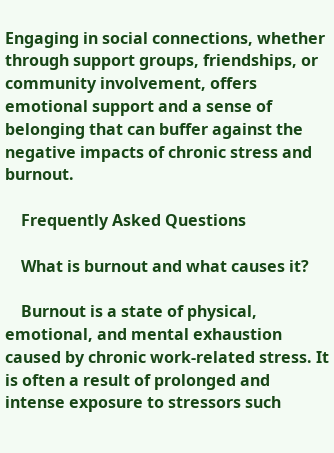Engaging in social connections, whether through support groups, friendships, or community involvement, offers emotional support and a sense of belonging that can buffer against the negative impacts of chronic stress and burnout.

    Frequently Asked Questions

    What is burnout and what causes it?

    Burnout is a state of physical, emotional, and mental exhaustion caused by chronic work-related stress. It is often a result of prolonged and intense exposure to stressors such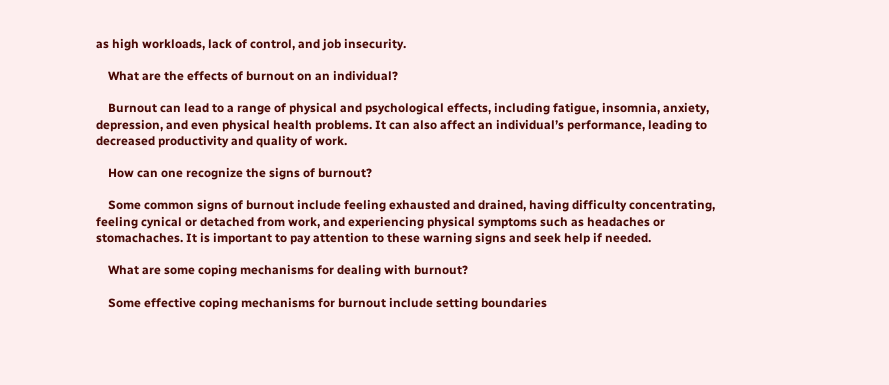as high workloads, lack of control, and job insecurity.

    What are the effects of burnout on an individual?

    Burnout can lead to a range of physical and psychological effects, including fatigue, insomnia, anxiety, depression, and even physical health problems. It can also affect an individual’s performance, leading to decreased productivity and quality of work.

    How can one recognize the signs of burnout?

    Some common signs of burnout include feeling exhausted and drained, having difficulty concentrating, feeling cynical or detached from work, and experiencing physical symptoms such as headaches or stomachaches. It is important to pay attention to these warning signs and seek help if needed.

    What are some coping mechanisms for dealing with burnout?

    Some effective coping mechanisms for burnout include setting boundaries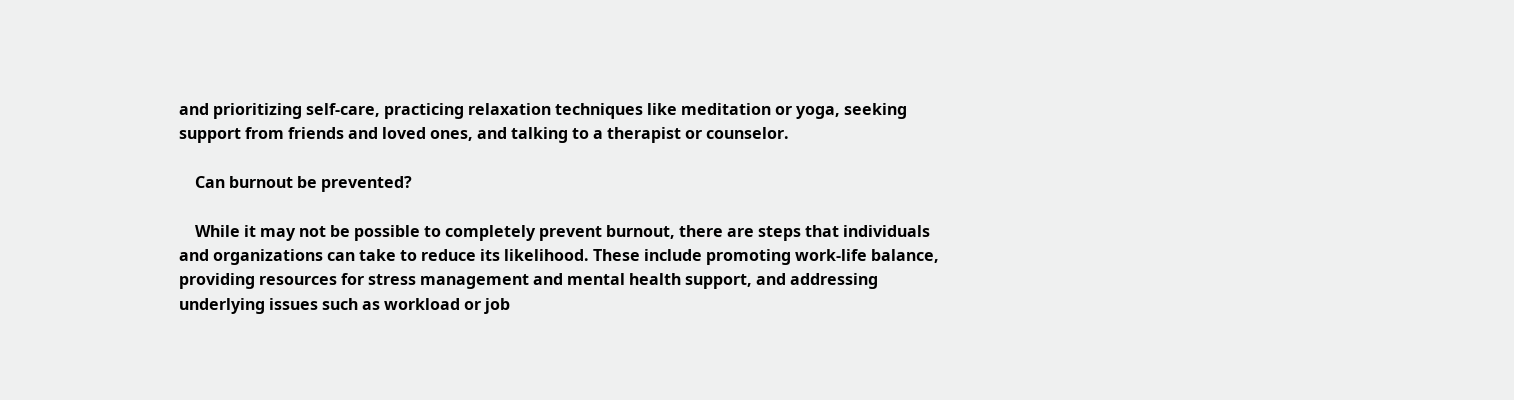and prioritizing self-care, practicing relaxation techniques like meditation or yoga, seeking support from friends and loved ones, and talking to a therapist or counselor.

    Can burnout be prevented?

    While it may not be possible to completely prevent burnout, there are steps that individuals and organizations can take to reduce its likelihood. These include promoting work-life balance, providing resources for stress management and mental health support, and addressing underlying issues such as workload or job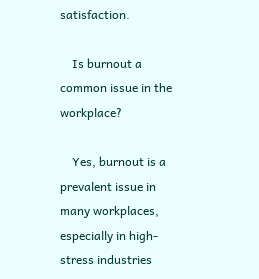satisfaction.

    Is burnout a common issue in the workplace?

    Yes, burnout is a prevalent issue in many workplaces, especially in high-stress industries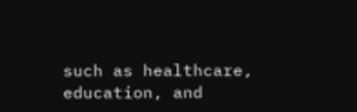such as healthcare, education, and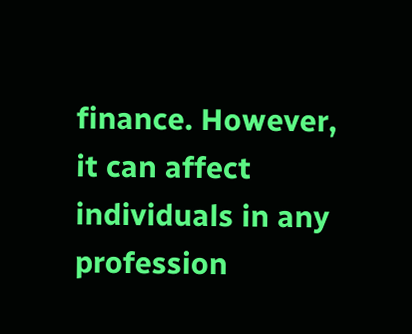finance. However, it can affect individuals in any profession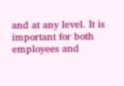and at any level. It is important for both employees and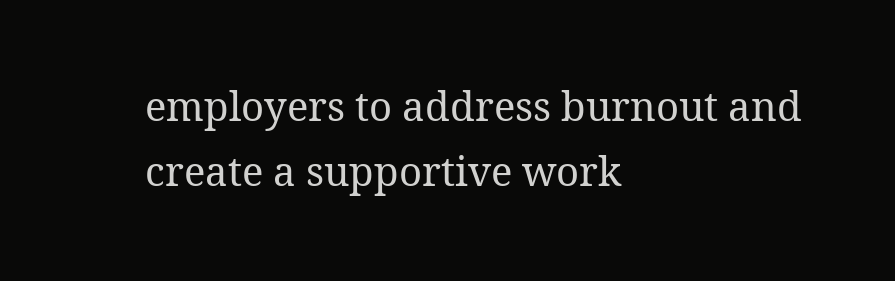employers to address burnout and create a supportive work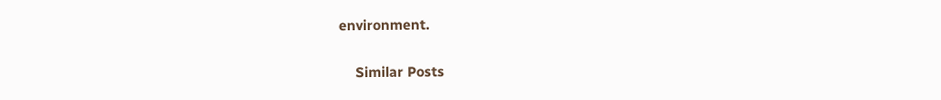environment.

    Similar Posts